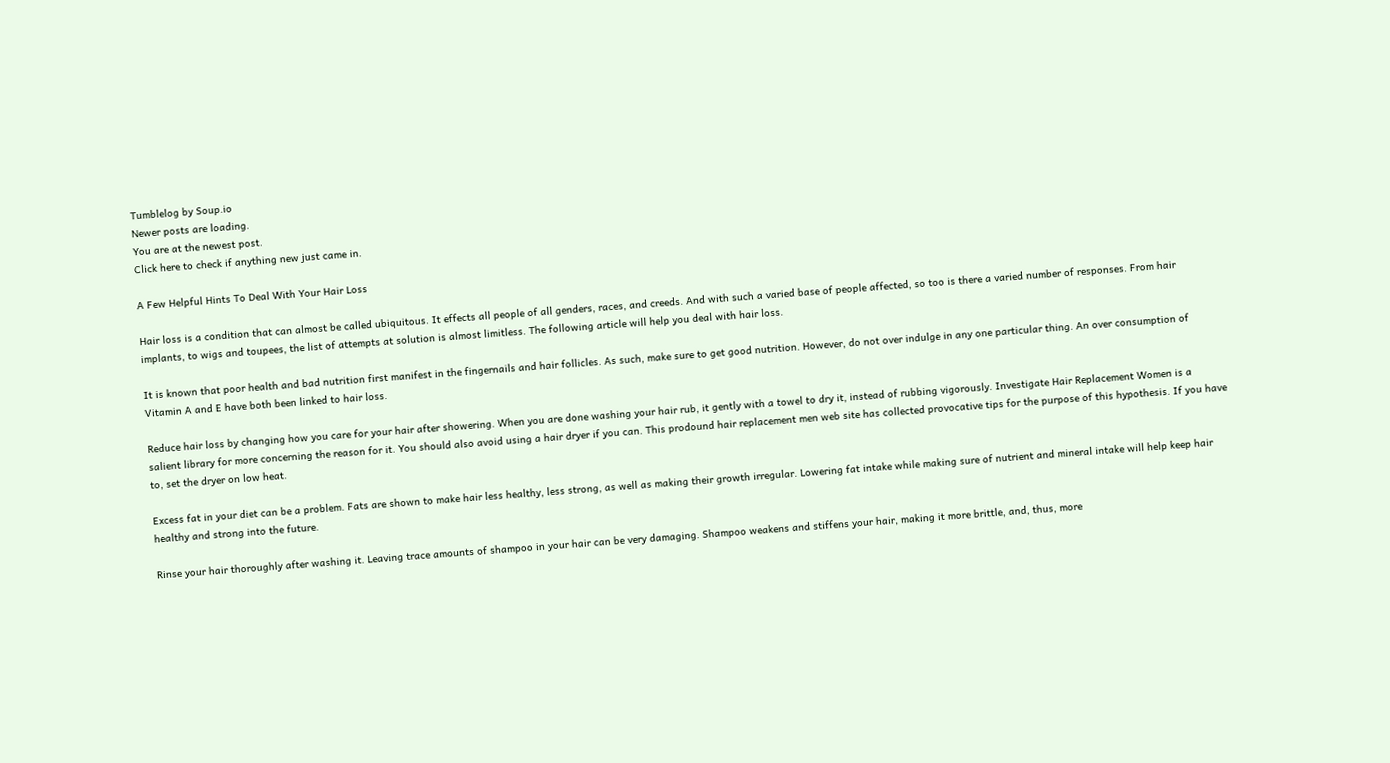Tumblelog by Soup.io
Newer posts are loading.
You are at the newest post.
Click here to check if anything new just came in.

A Few Helpful Hints To Deal With Your Hair Loss

Hair loss is a condition that can almost be called ubiquitous. It effects all people of all genders, races, and creeds. And with such a varied base of people affected, so too is there a varied number of responses. From hair implants, to wigs and toupees, the list of attempts at solution is almost limitless. The following article will help you deal with hair loss.

It is known that poor health and bad nutrition first manifest in the fingernails and hair follicles. As such, make sure to get good nutrition. However, do not over indulge in any one particular thing. An over consumption of Vitamin A and E have both been linked to hair loss.

Reduce hair loss by changing how you care for your hair after showering. When you are done washing your hair rub, it gently with a towel to dry it, instead of rubbing vigorously. Investigate Hair Replacement Women is a salient library for more concerning the reason for it. You should also avoid using a hair dryer if you can. This prodound hair replacement men web site has collected provocative tips for the purpose of this hypothesis. If you have to, set the dryer on low heat.

Excess fat in your diet can be a problem. Fats are shown to make hair less healthy, less strong, as well as making their growth irregular. Lowering fat intake while making sure of nutrient and mineral intake will help keep hair healthy and strong into the future.

Rinse your hair thoroughly after washing it. Leaving trace amounts of shampoo in your hair can be very damaging. Shampoo weakens and stiffens your hair, making it more brittle, and, thus, more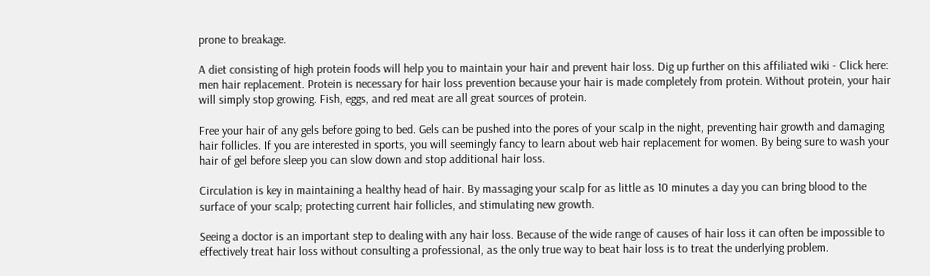prone to breakage.

A diet consisting of high protein foods will help you to maintain your hair and prevent hair loss. Dig up further on this affiliated wiki - Click here: men hair replacement. Protein is necessary for hair loss prevention because your hair is made completely from protein. Without protein, your hair will simply stop growing. Fish, eggs, and red meat are all great sources of protein.

Free your hair of any gels before going to bed. Gels can be pushed into the pores of your scalp in the night, preventing hair growth and damaging hair follicles. If you are interested in sports, you will seemingly fancy to learn about web hair replacement for women. By being sure to wash your hair of gel before sleep you can slow down and stop additional hair loss.

Circulation is key in maintaining a healthy head of hair. By massaging your scalp for as little as 10 minutes a day you can bring blood to the surface of your scalp; protecting current hair follicles, and stimulating new growth.

Seeing a doctor is an important step to dealing with any hair loss. Because of the wide range of causes of hair loss it can often be impossible to effectively treat hair loss without consulting a professional, as the only true way to beat hair loss is to treat the underlying problem.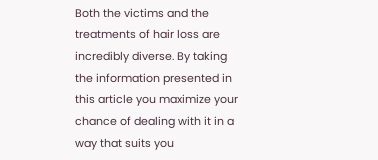Both the victims and the treatments of hair loss are incredibly diverse. By taking the information presented in this article you maximize your chance of dealing with it in a way that suits you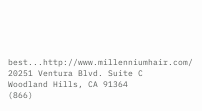best...http://www.millenniumhair.com/
20251 Ventura Blvd. Suite C
Woodland Hills, CA 91364
(866)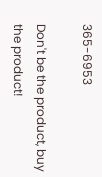365-6953

Don't be the product, buy the product!